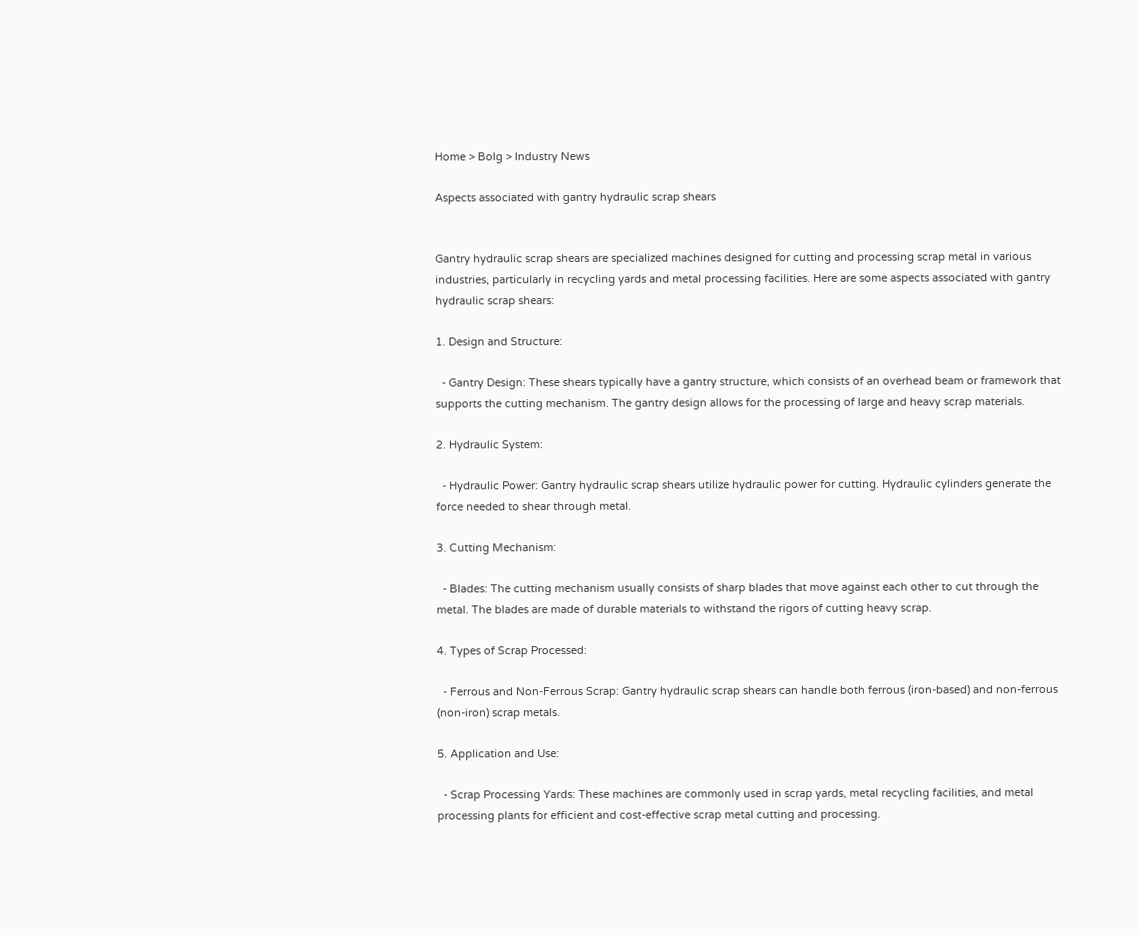Home > Bolg > Industry News

Aspects associated with gantry hydraulic scrap shears


Gantry hydraulic scrap shears are specialized machines designed for cutting and processing scrap metal in various industries, particularly in recycling yards and metal processing facilities. Here are some aspects associated with gantry hydraulic scrap shears:

1. Design and Structure:

  - Gantry Design: These shears typically have a gantry structure, which consists of an overhead beam or framework that supports the cutting mechanism. The gantry design allows for the processing of large and heavy scrap materials.

2. Hydraulic System:

  - Hydraulic Power: Gantry hydraulic scrap shears utilize hydraulic power for cutting. Hydraulic cylinders generate the force needed to shear through metal.

3. Cutting Mechanism:

  - Blades: The cutting mechanism usually consists of sharp blades that move against each other to cut through the metal. The blades are made of durable materials to withstand the rigors of cutting heavy scrap.

4. Types of Scrap Processed:

  - Ferrous and Non-Ferrous Scrap: Gantry hydraulic scrap shears can handle both ferrous (iron-based) and non-ferrous (non-iron) scrap metals.

5. Application and Use:

  - Scrap Processing Yards: These machines are commonly used in scrap yards, metal recycling facilities, and metal processing plants for efficient and cost-effective scrap metal cutting and processing.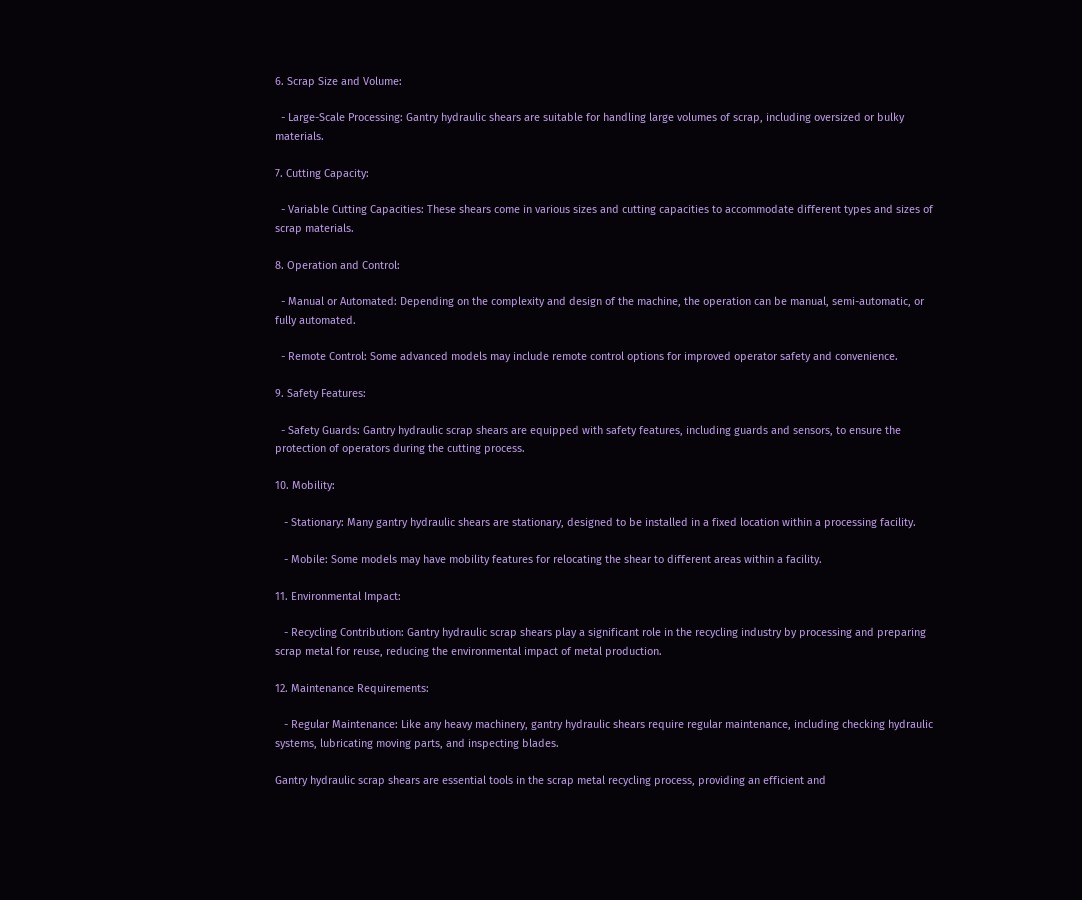6. Scrap Size and Volume:

  - Large-Scale Processing: Gantry hydraulic shears are suitable for handling large volumes of scrap, including oversized or bulky materials.

7. Cutting Capacity:

  - Variable Cutting Capacities: These shears come in various sizes and cutting capacities to accommodate different types and sizes of scrap materials.

8. Operation and Control:

  - Manual or Automated: Depending on the complexity and design of the machine, the operation can be manual, semi-automatic, or fully automated.

  - Remote Control: Some advanced models may include remote control options for improved operator safety and convenience.

9. Safety Features:

  - Safety Guards: Gantry hydraulic scrap shears are equipped with safety features, including guards and sensors, to ensure the protection of operators during the cutting process.

10. Mobility:

   - Stationary: Many gantry hydraulic shears are stationary, designed to be installed in a fixed location within a processing facility.

   - Mobile: Some models may have mobility features for relocating the shear to different areas within a facility.

11. Environmental Impact:

   - Recycling Contribution: Gantry hydraulic scrap shears play a significant role in the recycling industry by processing and preparing scrap metal for reuse, reducing the environmental impact of metal production.

12. Maintenance Requirements:

   - Regular Maintenance: Like any heavy machinery, gantry hydraulic shears require regular maintenance, including checking hydraulic systems, lubricating moving parts, and inspecting blades.

Gantry hydraulic scrap shears are essential tools in the scrap metal recycling process, providing an efficient and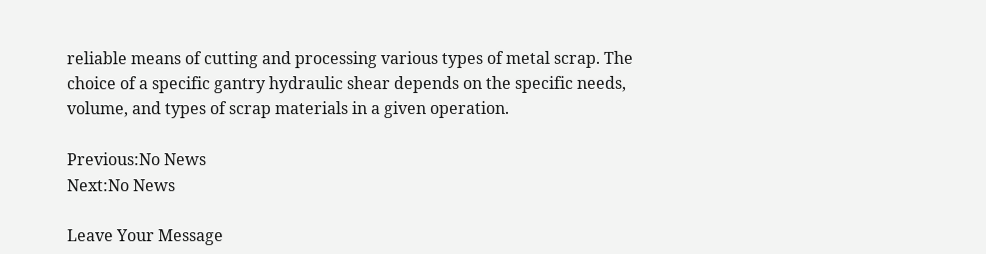reliable means of cutting and processing various types of metal scrap. The choice of a specific gantry hydraulic shear depends on the specific needs, volume, and types of scrap materials in a given operation.

Previous:No News
Next:No News

Leave Your Message